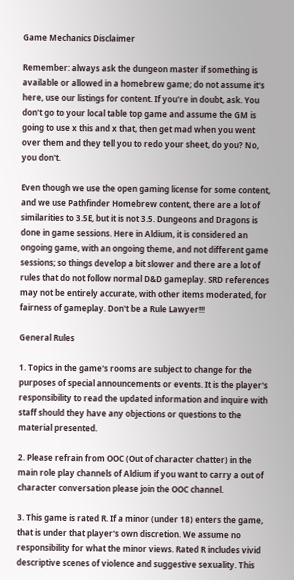Game Mechanics Disclaimer

Remember: always ask the dungeon master if something is available or allowed in a homebrew game; do not assume it's here, use our listings for content. If you're in doubt, ask. You don't go to your local table top game and assume the GM is going to use x this and x that, then get mad when you went over them and they tell you to redo your sheet, do you? No, you don't.

Even though we use the open gaming license for some content, and we use Pathfinder Homebrew content, there are a lot of similarities to 3.5E, but it is not 3.5. Dungeons and Dragons is done in game sessions. Here in Aldium, it is considered an ongoing game, with an ongoing theme, and not different game sessions; so things develop a bit slower and there are a lot of rules that do not follow normal D&D gameplay. SRD references may not be entirely accurate, with other items moderated, for fairness of gameplay. Don't be a Rule Lawyer!!!

General Rules

1. Topics in the game's rooms are subject to change for the purposes of special announcements or events. It is the player's responsibility to read the updated information and inquire with staff should they have any objections or questions to the material presented.

2. Please refrain from OOC (Out of character chatter) in the main role play channels of Aldium if you want to carry a out of character conversation please join the OOC channel.

3. This game is rated R. If a minor (under 18) enters the game, that is under that player's own discretion. We assume no responsibility for what the minor views. Rated R includes vivid descriptive scenes of violence and suggestive sexuality. This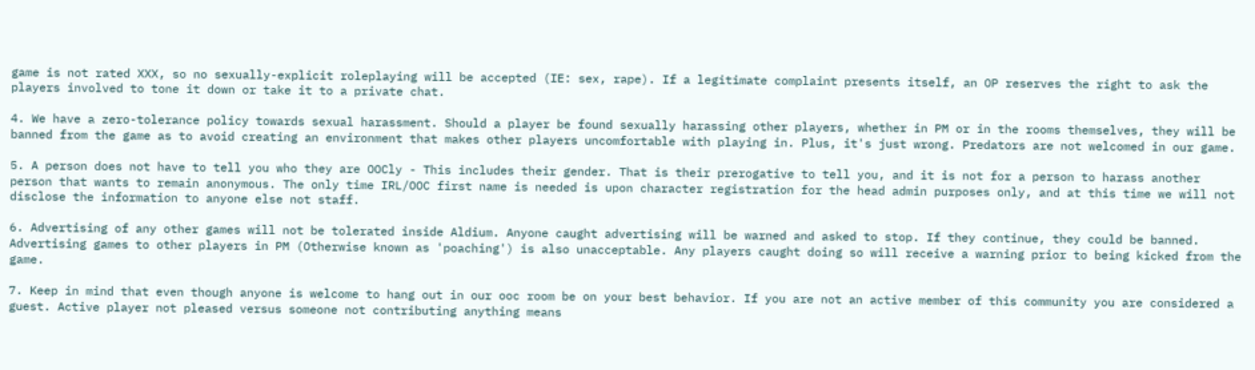game is not rated XXX, so no sexually-explicit roleplaying will be accepted (IE: sex, rape). If a legitimate complaint presents itself, an OP reserves the right to ask the players involved to tone it down or take it to a private chat.

4. We have a zero-tolerance policy towards sexual harassment. Should a player be found sexually harassing other players, whether in PM or in the rooms themselves, they will be banned from the game as to avoid creating an environment that makes other players uncomfortable with playing in. Plus, it's just wrong. Predators are not welcomed in our game.

5. A person does not have to tell you who they are OOCly - This includes their gender. That is their prerogative to tell you, and it is not for a person to harass another person that wants to remain anonymous. The only time IRL/OOC first name is needed is upon character registration for the head admin purposes only, and at this time we will not disclose the information to anyone else not staff.

6. Advertising of any other games will not be tolerated inside Aldium. Anyone caught advertising will be warned and asked to stop. If they continue, they could be banned. Advertising games to other players in PM (Otherwise known as 'poaching') is also unacceptable. Any players caught doing so will receive a warning prior to being kicked from the game.

7. Keep in mind that even though anyone is welcome to hang out in our ooc room be on your best behavior. If you are not an active member of this community you are considered a guest. Active player not pleased versus someone not contributing anything means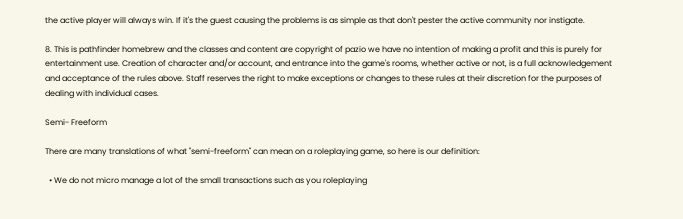the active player will always win. If it's the guest causing the problems is as simple as that don't pester the active community nor instigate.

8. This is pathfinder homebrew and the classes and content are copyright of pazio we have no intention of making a profit and this is purely for entertainment use. Creation of character and/or account, and entrance into the game's rooms, whether active or not, is a full acknowledgement and acceptance of the rules above. Staff reserves the right to make exceptions or changes to these rules at their discretion for the purposes of dealing with individual cases.

Semi- Freeform

There are many translations of what "semi-freeform" can mean on a roleplaying game, so here is our definition:

  • We do not micro manage a lot of the small transactions such as you roleplaying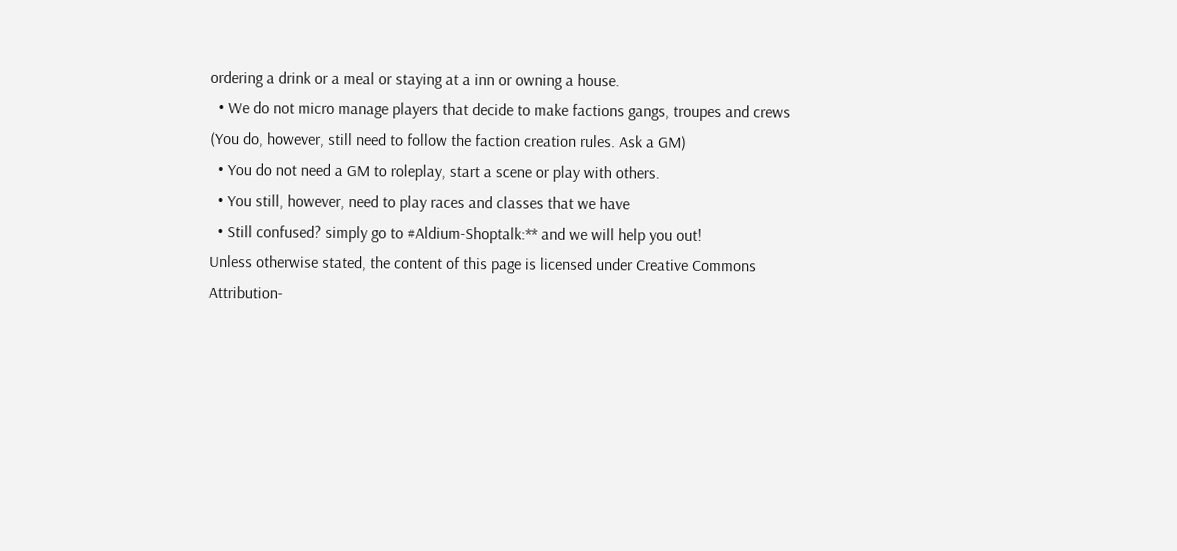ordering a drink or a meal or staying at a inn or owning a house.
  • We do not micro manage players that decide to make factions gangs, troupes and crews (You do, however, still need to follow the faction creation rules. Ask a GM)
  • You do not need a GM to roleplay, start a scene or play with others.
  • You still, however, need to play races and classes that we have
  • Still confused? simply go to #Aldium-Shoptalk:** and we will help you out!
Unless otherwise stated, the content of this page is licensed under Creative Commons Attribution-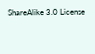ShareAlike 3.0 License